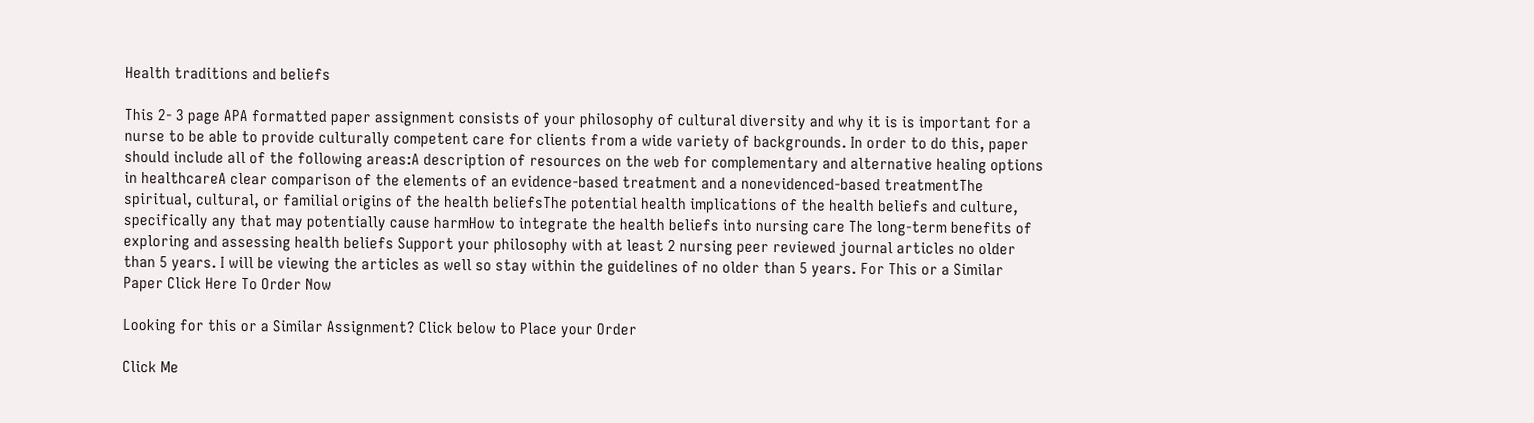Health traditions and beliefs

This 2- 3 page APA formatted paper assignment consists of your philosophy of cultural diversity and why it is is important for a nurse to be able to provide culturally competent care for clients from a wide variety of backgrounds. In order to do this, paper should include all of the following areas:A description of resources on the web for complementary and alternative healing options in healthcareA clear comparison of the elements of an evidence-based treatment and a nonevidenced-based treatmentThe spiritual, cultural, or familial origins of the health beliefsThe potential health implications of the health beliefs and culture, specifically any that may potentially cause harmHow to integrate the health beliefs into nursing care The long-term benefits of exploring and assessing health beliefs Support your philosophy with at least 2 nursing peer reviewed journal articles no older than 5 years. I will be viewing the articles as well so stay within the guidelines of no older than 5 years. For This or a Similar Paper Click Here To Order Now

Looking for this or a Similar Assignment? Click below to Place your Order

Click Me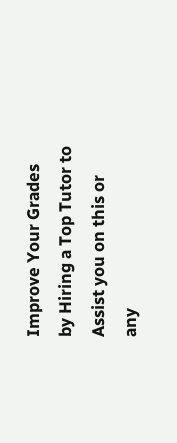Improve Your Grades by Hiring a Top Tutor to Assist you on this or any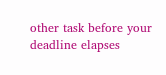other task before your deadline elapses